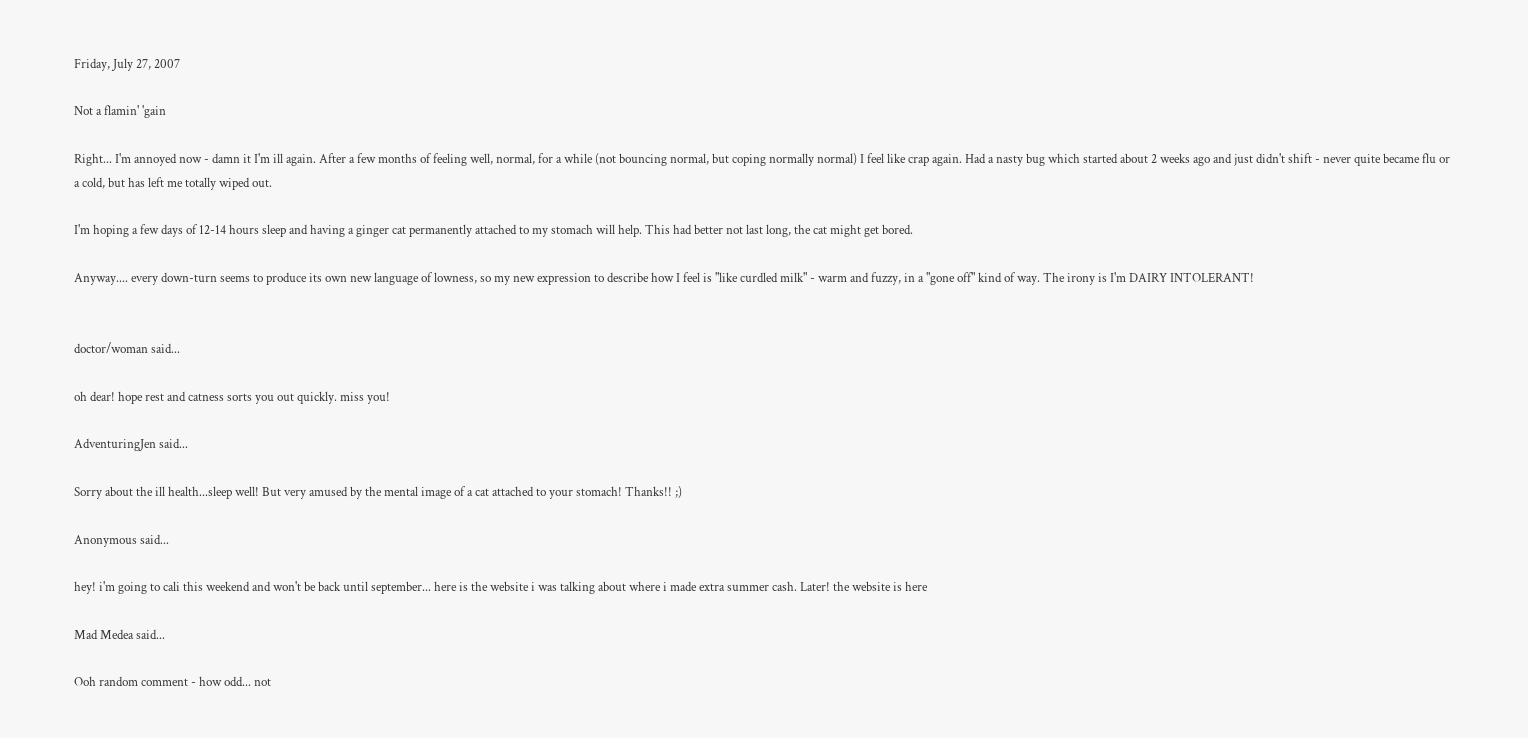Friday, July 27, 2007

Not a flamin' 'gain

Right... I'm annoyed now - damn it I'm ill again. After a few months of feeling well, normal, for a while (not bouncing normal, but coping normally normal) I feel like crap again. Had a nasty bug which started about 2 weeks ago and just didn't shift - never quite became flu or a cold, but has left me totally wiped out.

I'm hoping a few days of 12-14 hours sleep and having a ginger cat permanently attached to my stomach will help. This had better not last long, the cat might get bored.

Anyway.... every down-turn seems to produce its own new language of lowness, so my new expression to describe how I feel is "like curdled milk" - warm and fuzzy, in a "gone off" kind of way. The irony is I'm DAIRY INTOLERANT!


doctor/woman said...

oh dear! hope rest and catness sorts you out quickly. miss you!

AdventuringJen said...

Sorry about the ill health...sleep well! But very amused by the mental image of a cat attached to your stomach! Thanks!! ;)

Anonymous said...

hey! i'm going to cali this weekend and won't be back until september... here is the website i was talking about where i made extra summer cash. Later! the website is here

Mad Medea said...

Ooh random comment - how odd... not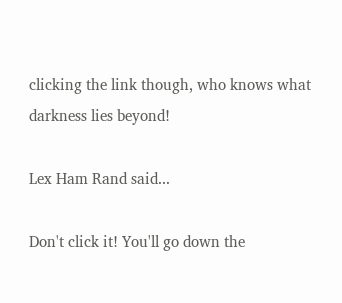clicking the link though, who knows what darkness lies beyond!

Lex Ham Rand said...

Don't click it! You'll go down the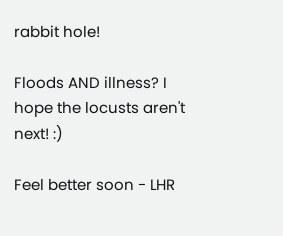rabbit hole!

Floods AND illness? I hope the locusts aren't next! :)

Feel better soon - LHR